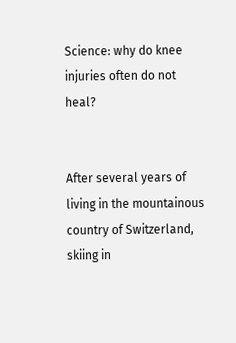Science: why do knee injuries often do not heal?


After several years of living in the mountainous country of Switzerland, skiing in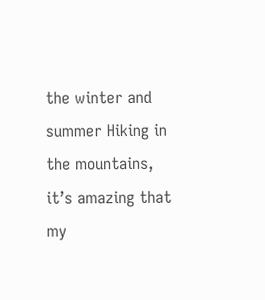the winter and summer Hiking in the mountains, it’s amazing that my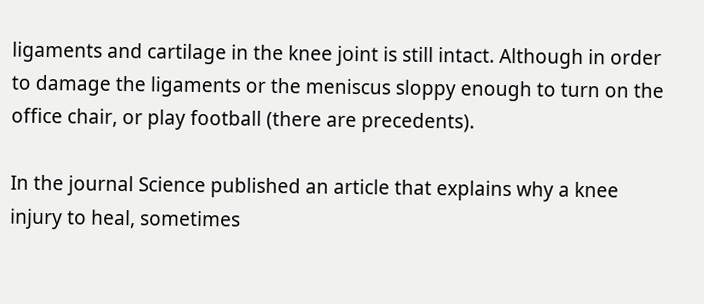ligaments and cartilage in the knee joint is still intact. Although in order to damage the ligaments or the meniscus sloppy enough to turn on the office chair, or play football (there are precedents).

In the journal Science published an article that explains why a knee injury to heal, sometimes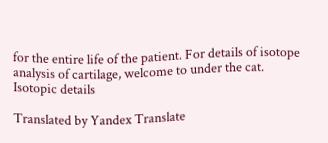for the entire life of the patient. For details of isotope analysis of cartilage, welcome to under the cat.
Isotopic details

Translated by Yandex Translate